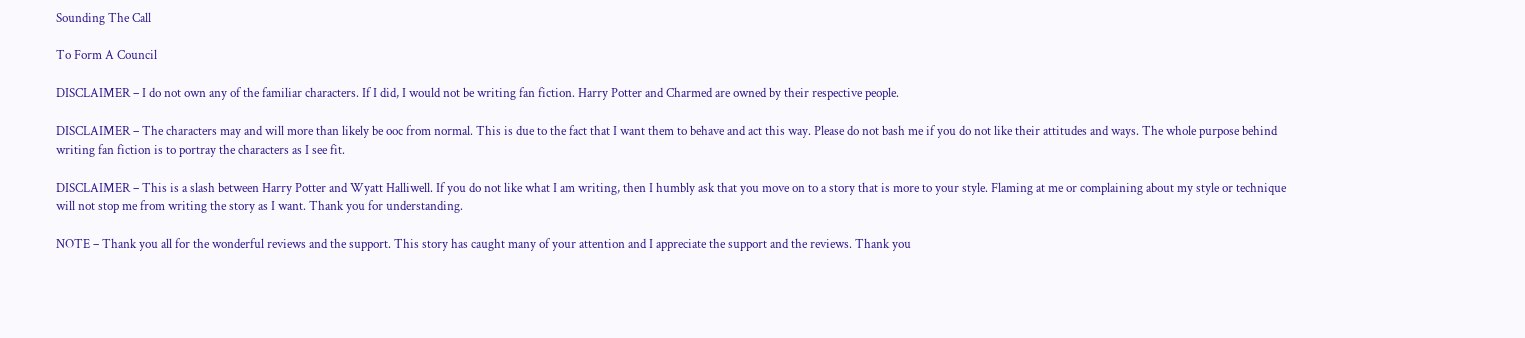Sounding The Call

To Form A Council

DISCLAIMER – I do not own any of the familiar characters. If I did, I would not be writing fan fiction. Harry Potter and Charmed are owned by their respective people.

DISCLAIMER – The characters may and will more than likely be ooc from normal. This is due to the fact that I want them to behave and act this way. Please do not bash me if you do not like their attitudes and ways. The whole purpose behind writing fan fiction is to portray the characters as I see fit.

DISCLAIMER – This is a slash between Harry Potter and Wyatt Halliwell. If you do not like what I am writing, then I humbly ask that you move on to a story that is more to your style. Flaming at me or complaining about my style or technique will not stop me from writing the story as I want. Thank you for understanding.

NOTE – Thank you all for the wonderful reviews and the support. This story has caught many of your attention and I appreciate the support and the reviews. Thank you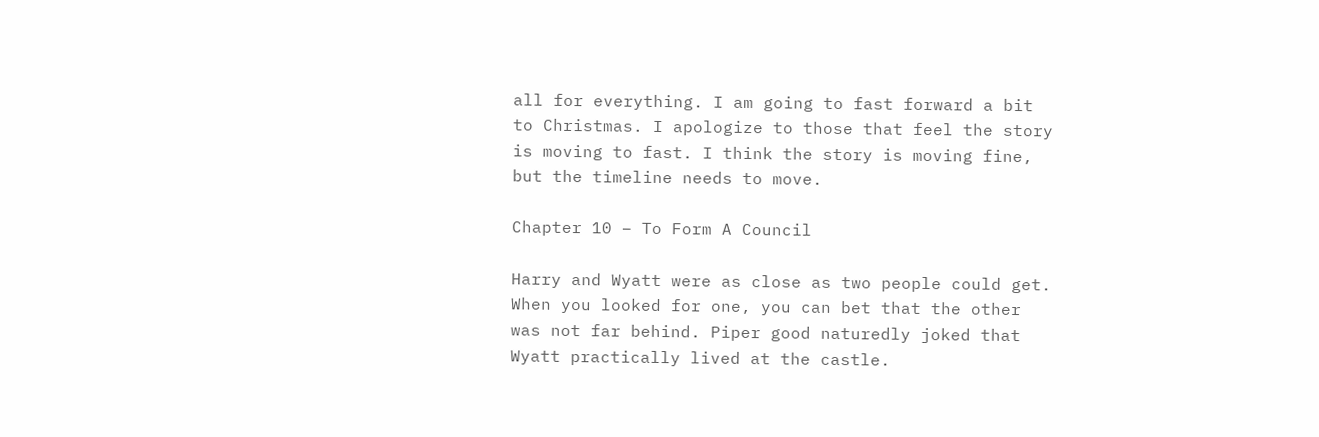all for everything. I am going to fast forward a bit to Christmas. I apologize to those that feel the story is moving to fast. I think the story is moving fine, but the timeline needs to move.

Chapter 10 – To Form A Council

Harry and Wyatt were as close as two people could get. When you looked for one, you can bet that the other was not far behind. Piper good naturedly joked that Wyatt practically lived at the castle.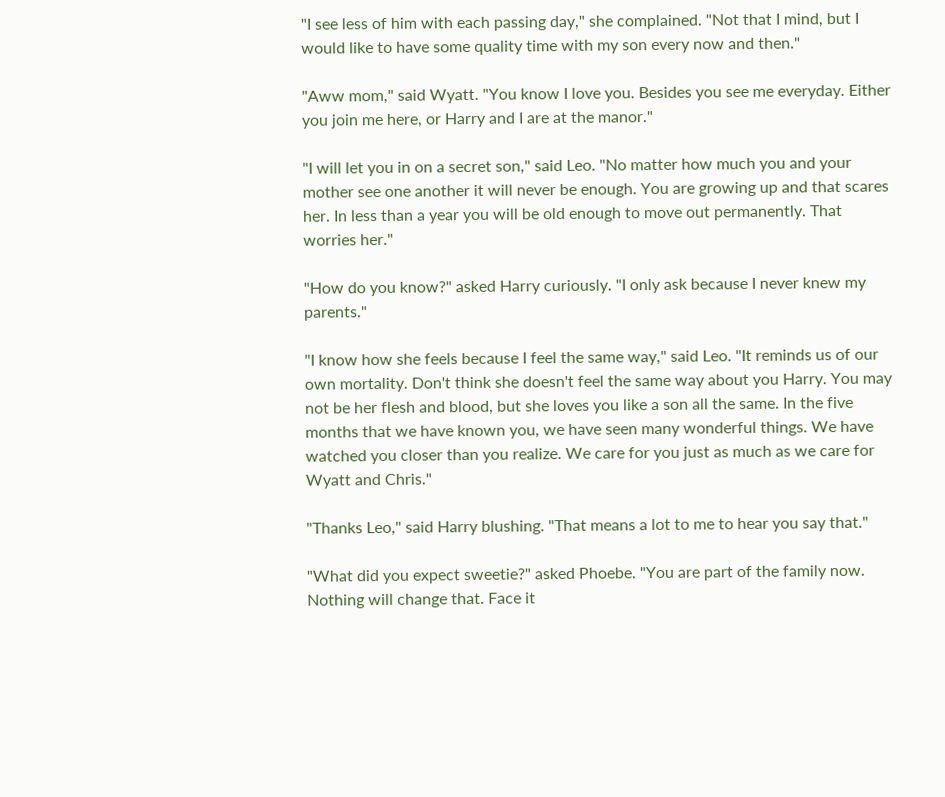"I see less of him with each passing day," she complained. "Not that I mind, but I would like to have some quality time with my son every now and then."

"Aww mom," said Wyatt. "You know I love you. Besides you see me everyday. Either you join me here, or Harry and I are at the manor."

"I will let you in on a secret son," said Leo. "No matter how much you and your mother see one another it will never be enough. You are growing up and that scares her. In less than a year you will be old enough to move out permanently. That worries her."

"How do you know?" asked Harry curiously. "I only ask because I never knew my parents."

"I know how she feels because I feel the same way," said Leo. "It reminds us of our own mortality. Don't think she doesn't feel the same way about you Harry. You may not be her flesh and blood, but she loves you like a son all the same. In the five months that we have known you, we have seen many wonderful things. We have watched you closer than you realize. We care for you just as much as we care for Wyatt and Chris."

"Thanks Leo," said Harry blushing. "That means a lot to me to hear you say that."

"What did you expect sweetie?" asked Phoebe. "You are part of the family now. Nothing will change that. Face it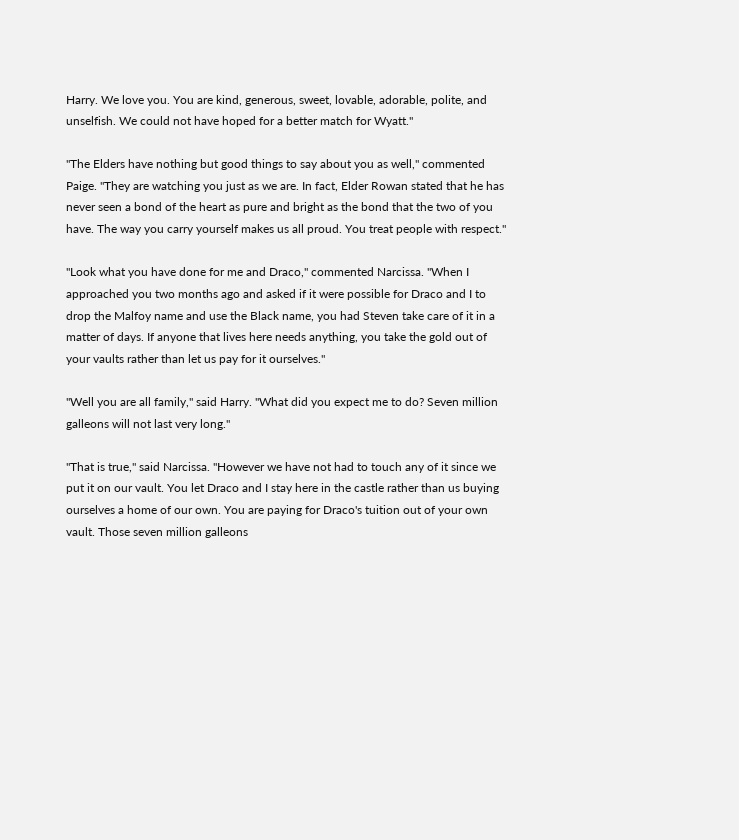Harry. We love you. You are kind, generous, sweet, lovable, adorable, polite, and unselfish. We could not have hoped for a better match for Wyatt."

"The Elders have nothing but good things to say about you as well," commented Paige. "They are watching you just as we are. In fact, Elder Rowan stated that he has never seen a bond of the heart as pure and bright as the bond that the two of you have. The way you carry yourself makes us all proud. You treat people with respect."

"Look what you have done for me and Draco," commented Narcissa. "When I approached you two months ago and asked if it were possible for Draco and I to drop the Malfoy name and use the Black name, you had Steven take care of it in a matter of days. If anyone that lives here needs anything, you take the gold out of your vaults rather than let us pay for it ourselves."

"Well you are all family," said Harry. "What did you expect me to do? Seven million galleons will not last very long."

"That is true," said Narcissa. "However we have not had to touch any of it since we put it on our vault. You let Draco and I stay here in the castle rather than us buying ourselves a home of our own. You are paying for Draco's tuition out of your own vault. Those seven million galleons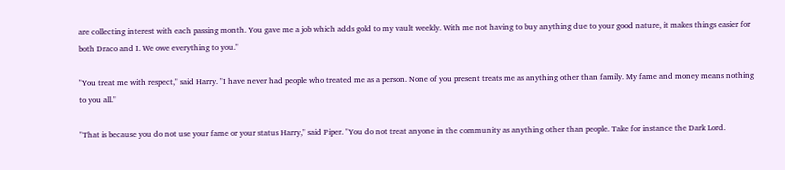are collecting interest with each passing month. You gave me a job which adds gold to my vault weekly. With me not having to buy anything due to your good nature, it makes things easier for both Draco and I. We owe everything to you."

"You treat me with respect," said Harry. "I have never had people who treated me as a person. None of you present treats me as anything other than family. My fame and money means nothing to you all."

"That is because you do not use your fame or your status Harry," said Piper. "You do not treat anyone in the community as anything other than people. Take for instance the Dark Lord.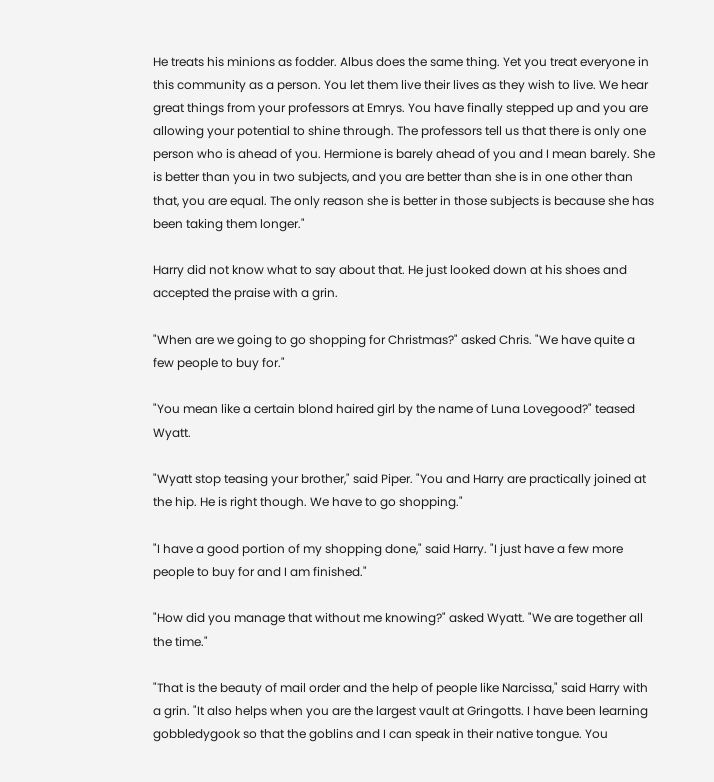He treats his minions as fodder. Albus does the same thing. Yet you treat everyone in this community as a person. You let them live their lives as they wish to live. We hear great things from your professors at Emrys. You have finally stepped up and you are allowing your potential to shine through. The professors tell us that there is only one person who is ahead of you. Hermione is barely ahead of you and I mean barely. She is better than you in two subjects, and you are better than she is in one other than that, you are equal. The only reason she is better in those subjects is because she has been taking them longer."

Harry did not know what to say about that. He just looked down at his shoes and accepted the praise with a grin.

"When are we going to go shopping for Christmas?" asked Chris. "We have quite a few people to buy for."

"You mean like a certain blond haired girl by the name of Luna Lovegood?" teased Wyatt.

"Wyatt stop teasing your brother," said Piper. "You and Harry are practically joined at the hip. He is right though. We have to go shopping."

"I have a good portion of my shopping done," said Harry. "I just have a few more people to buy for and I am finished."

"How did you manage that without me knowing?" asked Wyatt. "We are together all the time."

"That is the beauty of mail order and the help of people like Narcissa," said Harry with a grin. "It also helps when you are the largest vault at Gringotts. I have been learning gobbledygook so that the goblins and I can speak in their native tongue. You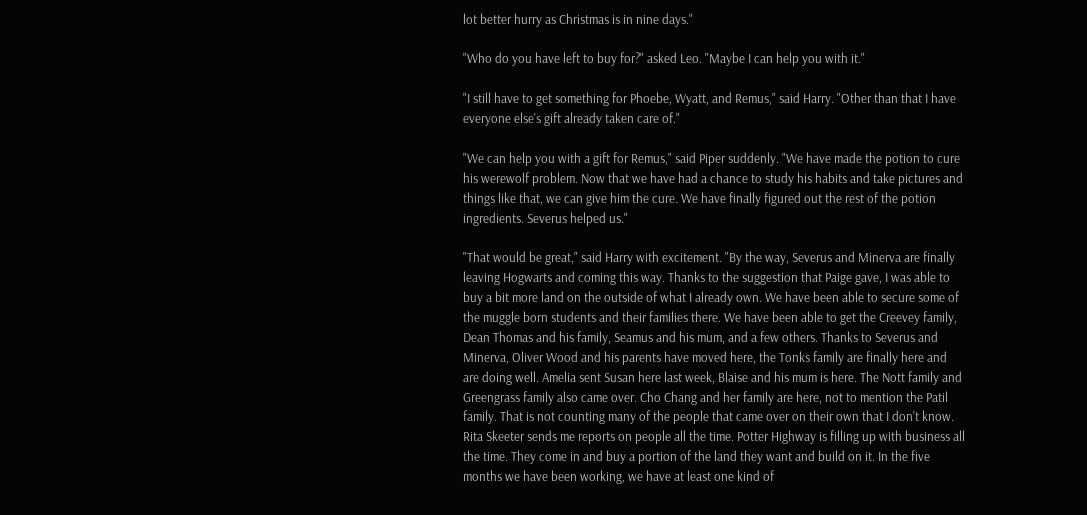lot better hurry as Christmas is in nine days."

"Who do you have left to buy for?" asked Leo. "Maybe I can help you with it."

"I still have to get something for Phoebe, Wyatt, and Remus," said Harry. "Other than that I have everyone else's gift already taken care of."

"We can help you with a gift for Remus," said Piper suddenly. "We have made the potion to cure his werewolf problem. Now that we have had a chance to study his habits and take pictures and things like that, we can give him the cure. We have finally figured out the rest of the potion ingredients. Severus helped us."

"That would be great," said Harry with excitement. "By the way, Severus and Minerva are finally leaving Hogwarts and coming this way. Thanks to the suggestion that Paige gave, I was able to buy a bit more land on the outside of what I already own. We have been able to secure some of the muggle born students and their families there. We have been able to get the Creevey family, Dean Thomas and his family, Seamus and his mum, and a few others. Thanks to Severus and Minerva, Oliver Wood and his parents have moved here, the Tonks family are finally here and are doing well. Amelia sent Susan here last week, Blaise and his mum is here. The Nott family and Greengrass family also came over. Cho Chang and her family are here, not to mention the Patil family. That is not counting many of the people that came over on their own that I don't know. Rita Skeeter sends me reports on people all the time. Potter Highway is filling up with business all the time. They come in and buy a portion of the land they want and build on it. In the five months we have been working, we have at least one kind of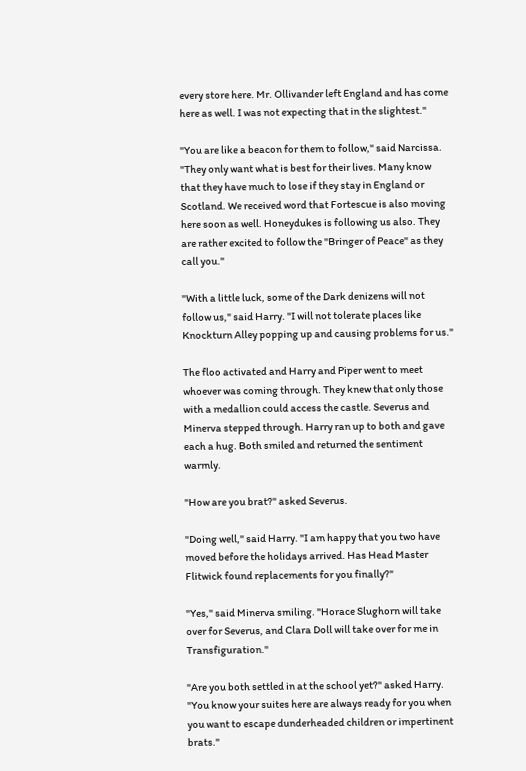every store here. Mr. Ollivander left England and has come here as well. I was not expecting that in the slightest."

"You are like a beacon for them to follow," said Narcissa. "They only want what is best for their lives. Many know that they have much to lose if they stay in England or Scotland. We received word that Fortescue is also moving here soon as well. Honeydukes is following us also. They are rather excited to follow the "Bringer of Peace" as they call you."

"With a little luck, some of the Dark denizens will not follow us," said Harry. "I will not tolerate places like Knockturn Alley popping up and causing problems for us."

The floo activated and Harry and Piper went to meet whoever was coming through. They knew that only those with a medallion could access the castle. Severus and Minerva stepped through. Harry ran up to both and gave each a hug. Both smiled and returned the sentiment warmly.

"How are you brat?" asked Severus.

"Doing well," said Harry. "I am happy that you two have moved before the holidays arrived. Has Head Master Flitwick found replacements for you finally?"

"Yes," said Minerva smiling. "Horace Slughorn will take over for Severus, and Clara Doll will take over for me in Transfiguration."

"Are you both settled in at the school yet?" asked Harry. "You know your suites here are always ready for you when you want to escape dunderheaded children or impertinent brats."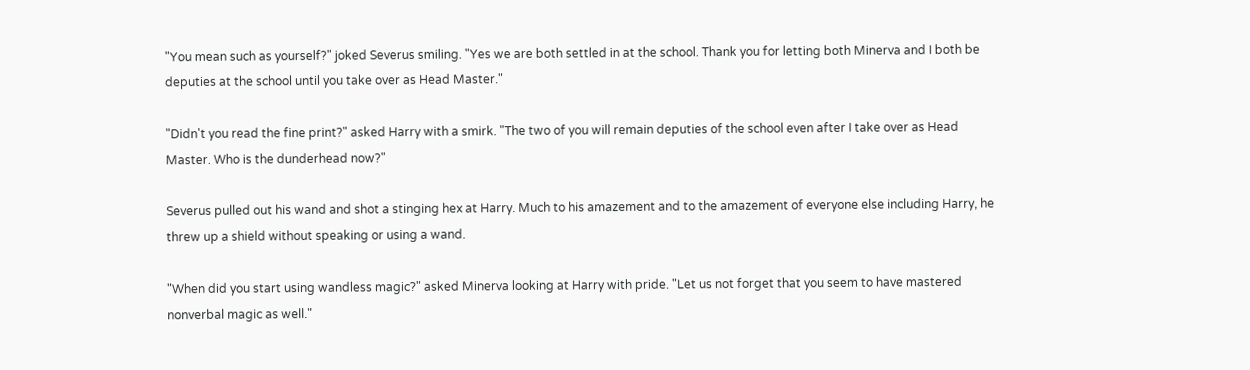"You mean such as yourself?" joked Severus smiling. "Yes we are both settled in at the school. Thank you for letting both Minerva and I both be deputies at the school until you take over as Head Master."

"Didn't you read the fine print?" asked Harry with a smirk. "The two of you will remain deputies of the school even after I take over as Head Master. Who is the dunderhead now?"

Severus pulled out his wand and shot a stinging hex at Harry. Much to his amazement and to the amazement of everyone else including Harry, he threw up a shield without speaking or using a wand.

"When did you start using wandless magic?" asked Minerva looking at Harry with pride. "Let us not forget that you seem to have mastered nonverbal magic as well."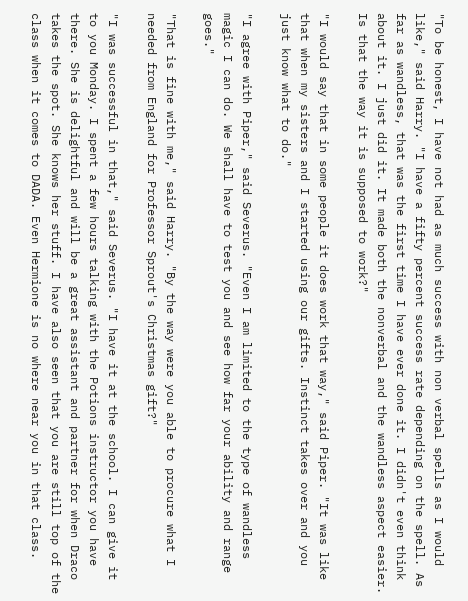"To be honest, I have not had as much success with non verbal spells as I would like," said Harry. "I have a fifty percent success rate depending on the spell. As far as wandless, that was the first time I have ever done it. I didn't even think about it. I just did it. It made both the nonverbal and the wandless aspect easier. Is that the way it is supposed to work?"

"I would say that in some people it does work that way," said Piper. "It was like that when my sisters and I started using our gifts. Instinct takes over and you just know what to do."

"I agree with Piper," said Severus. "Even I am limited to the type of wandless magic I can do. We shall have to test you and see how far your ability and range goes."

"That is fine with me," said Harry. "By the way were you able to procure what I needed from England for Professor Sprout's Christmas gift?"

"I was successful in that," said Severus. "I have it at the school. I can give it to you Monday. I spent a few hours talking with the Potions instructor you have there. She is delightful and will be a great assistant and partner for when Draco takes the spot. She knows her stuff. I have also seen that you are still top of the class when it comes to DADA. Even Hermione is no where near you in that class.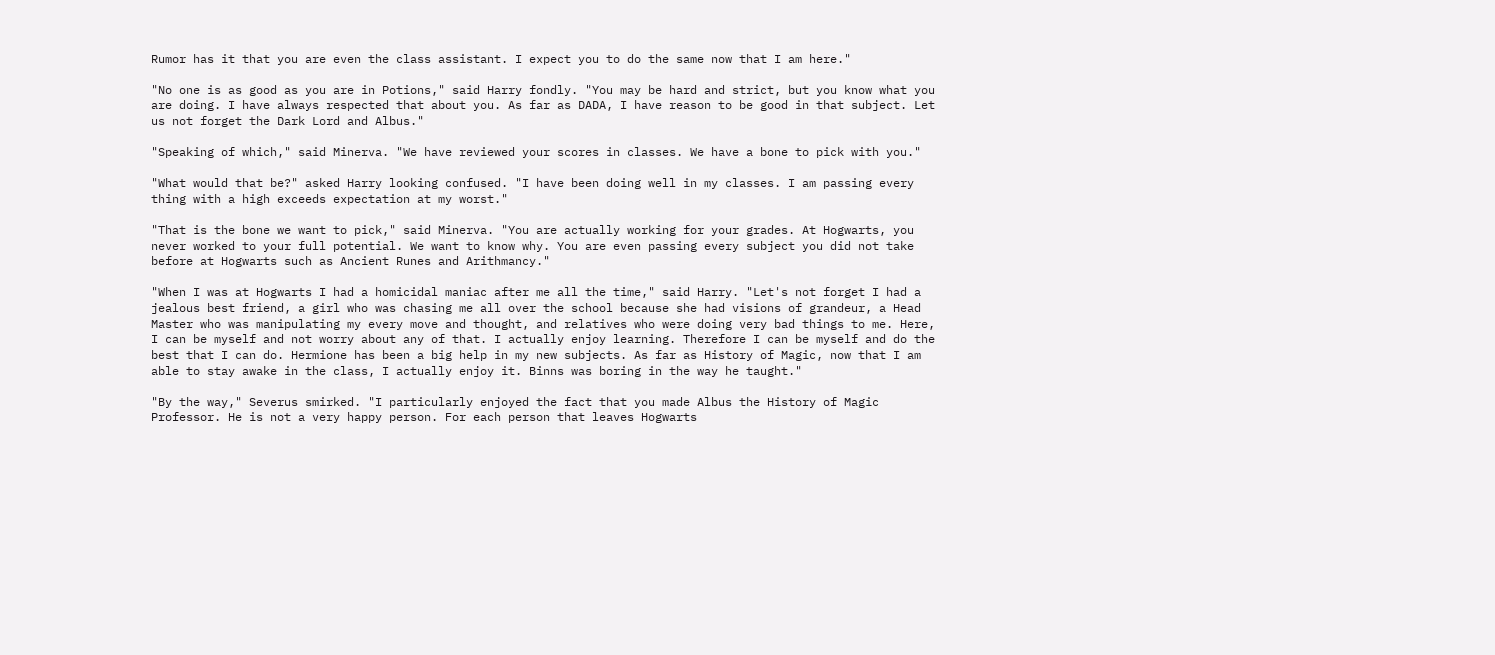Rumor has it that you are even the class assistant. I expect you to do the same now that I am here."

"No one is as good as you are in Potions," said Harry fondly. "You may be hard and strict, but you know what you are doing. I have always respected that about you. As far as DADA, I have reason to be good in that subject. Let us not forget the Dark Lord and Albus."

"Speaking of which," said Minerva. "We have reviewed your scores in classes. We have a bone to pick with you."

"What would that be?" asked Harry looking confused. "I have been doing well in my classes. I am passing every thing with a high exceeds expectation at my worst."

"That is the bone we want to pick," said Minerva. "You are actually working for your grades. At Hogwarts, you never worked to your full potential. We want to know why. You are even passing every subject you did not take before at Hogwarts such as Ancient Runes and Arithmancy."

"When I was at Hogwarts I had a homicidal maniac after me all the time," said Harry. "Let's not forget I had a jealous best friend, a girl who was chasing me all over the school because she had visions of grandeur, a Head Master who was manipulating my every move and thought, and relatives who were doing very bad things to me. Here, I can be myself and not worry about any of that. I actually enjoy learning. Therefore I can be myself and do the best that I can do. Hermione has been a big help in my new subjects. As far as History of Magic, now that I am able to stay awake in the class, I actually enjoy it. Binns was boring in the way he taught."

"By the way," Severus smirked. "I particularly enjoyed the fact that you made Albus the History of Magic Professor. He is not a very happy person. For each person that leaves Hogwarts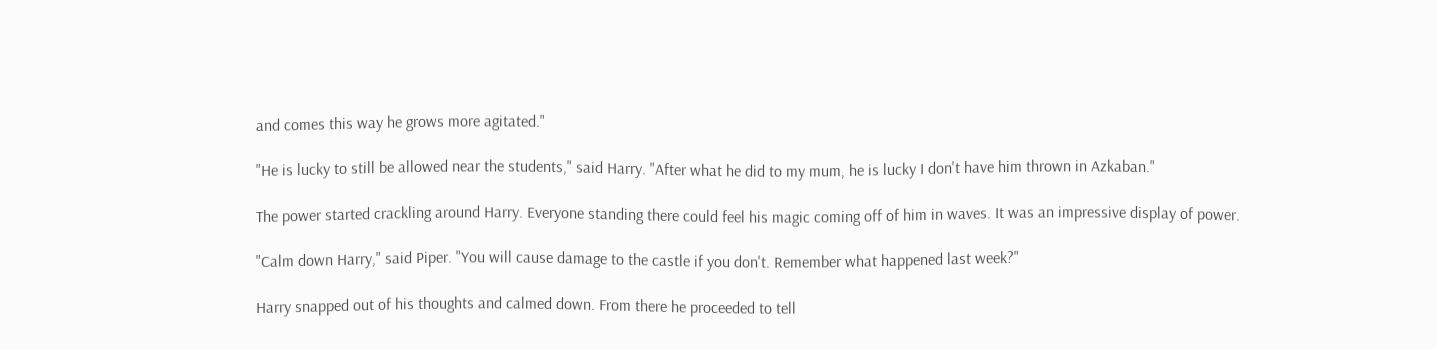and comes this way he grows more agitated."

"He is lucky to still be allowed near the students," said Harry. "After what he did to my mum, he is lucky I don't have him thrown in Azkaban."

The power started crackling around Harry. Everyone standing there could feel his magic coming off of him in waves. It was an impressive display of power.

"Calm down Harry," said Piper. "You will cause damage to the castle if you don't. Remember what happened last week?"

Harry snapped out of his thoughts and calmed down. From there he proceeded to tell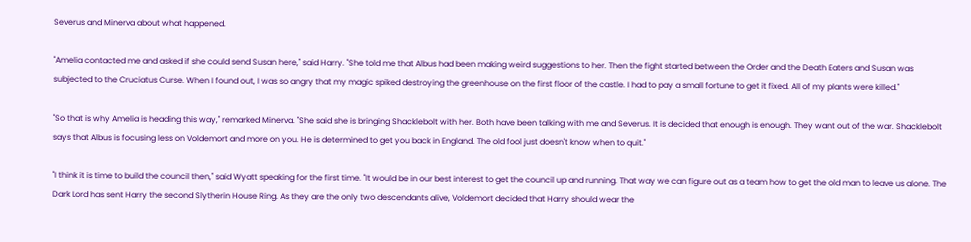Severus and Minerva about what happened.

"Amelia contacted me and asked if she could send Susan here," said Harry. "She told me that Albus had been making weird suggestions to her. Then the fight started between the Order and the Death Eaters and Susan was subjected to the Cruciatus Curse. When I found out, I was so angry that my magic spiked destroying the greenhouse on the first floor of the castle. I had to pay a small fortune to get it fixed. All of my plants were killed."

"So that is why Amelia is heading this way," remarked Minerva. "She said she is bringing Shacklebolt with her. Both have been talking with me and Severus. It is decided that enough is enough. They want out of the war. Shacklebolt says that Albus is focusing less on Voldemort and more on you. He is determined to get you back in England. The old fool just doesn't know when to quit."

"I think it is time to build the council then," said Wyatt speaking for the first time. "It would be in our best interest to get the council up and running. That way we can figure out as a team how to get the old man to leave us alone. The Dark Lord has sent Harry the second Slytherin House Ring. As they are the only two descendants alive, Voldemort decided that Harry should wear the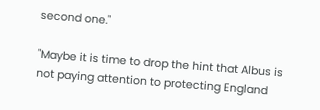second one."

"Maybe it is time to drop the hint that Albus is not paying attention to protecting England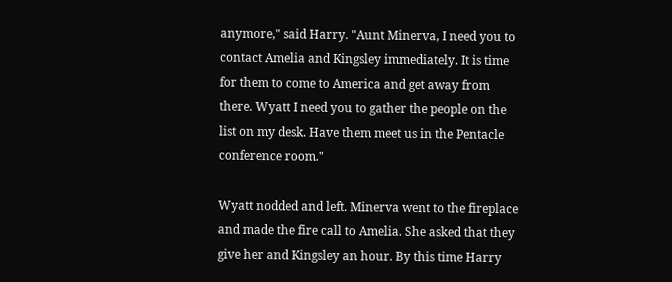anymore," said Harry. "Aunt Minerva, I need you to contact Amelia and Kingsley immediately. It is time for them to come to America and get away from there. Wyatt I need you to gather the people on the list on my desk. Have them meet us in the Pentacle conference room."

Wyatt nodded and left. Minerva went to the fireplace and made the fire call to Amelia. She asked that they give her and Kingsley an hour. By this time Harry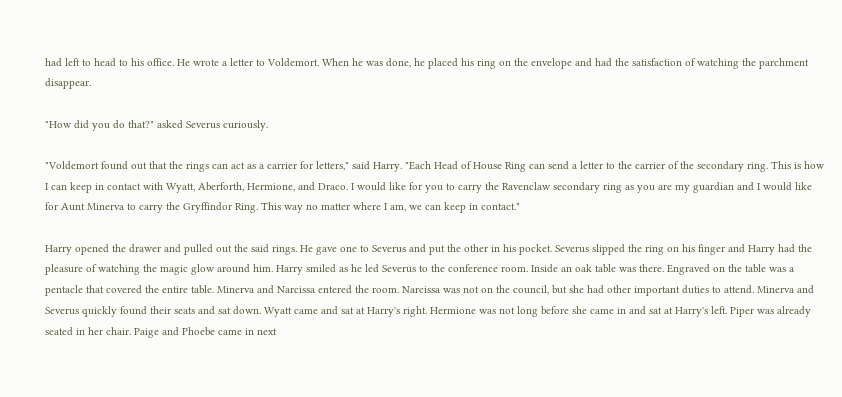had left to head to his office. He wrote a letter to Voldemort. When he was done, he placed his ring on the envelope and had the satisfaction of watching the parchment disappear.

"How did you do that?" asked Severus curiously.

"Voldemort found out that the rings can act as a carrier for letters," said Harry. "Each Head of House Ring can send a letter to the carrier of the secondary ring. This is how I can keep in contact with Wyatt, Aberforth, Hermione, and Draco. I would like for you to carry the Ravenclaw secondary ring as you are my guardian and I would like for Aunt Minerva to carry the Gryffindor Ring. This way no matter where I am, we can keep in contact."

Harry opened the drawer and pulled out the said rings. He gave one to Severus and put the other in his pocket. Severus slipped the ring on his finger and Harry had the pleasure of watching the magic glow around him. Harry smiled as he led Severus to the conference room. Inside an oak table was there. Engraved on the table was a pentacle that covered the entire table. Minerva and Narcissa entered the room. Narcissa was not on the council, but she had other important duties to attend. Minerva and Severus quickly found their seats and sat down. Wyatt came and sat at Harry's right. Hermione was not long before she came in and sat at Harry's left. Piper was already seated in her chair. Paige and Phoebe came in next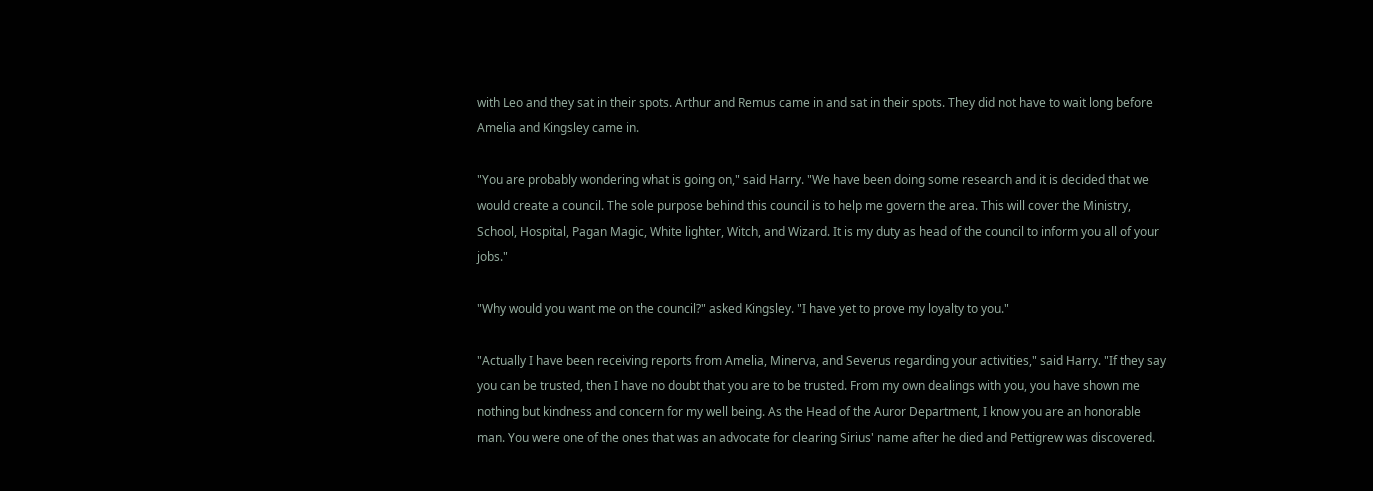with Leo and they sat in their spots. Arthur and Remus came in and sat in their spots. They did not have to wait long before Amelia and Kingsley came in.

"You are probably wondering what is going on," said Harry. "We have been doing some research and it is decided that we would create a council. The sole purpose behind this council is to help me govern the area. This will cover the Ministry, School, Hospital, Pagan Magic, White lighter, Witch, and Wizard. It is my duty as head of the council to inform you all of your jobs."

"Why would you want me on the council?" asked Kingsley. "I have yet to prove my loyalty to you."

"Actually I have been receiving reports from Amelia, Minerva, and Severus regarding your activities," said Harry. "If they say you can be trusted, then I have no doubt that you are to be trusted. From my own dealings with you, you have shown me nothing but kindness and concern for my well being. As the Head of the Auror Department, I know you are an honorable man. You were one of the ones that was an advocate for clearing Sirius' name after he died and Pettigrew was discovered.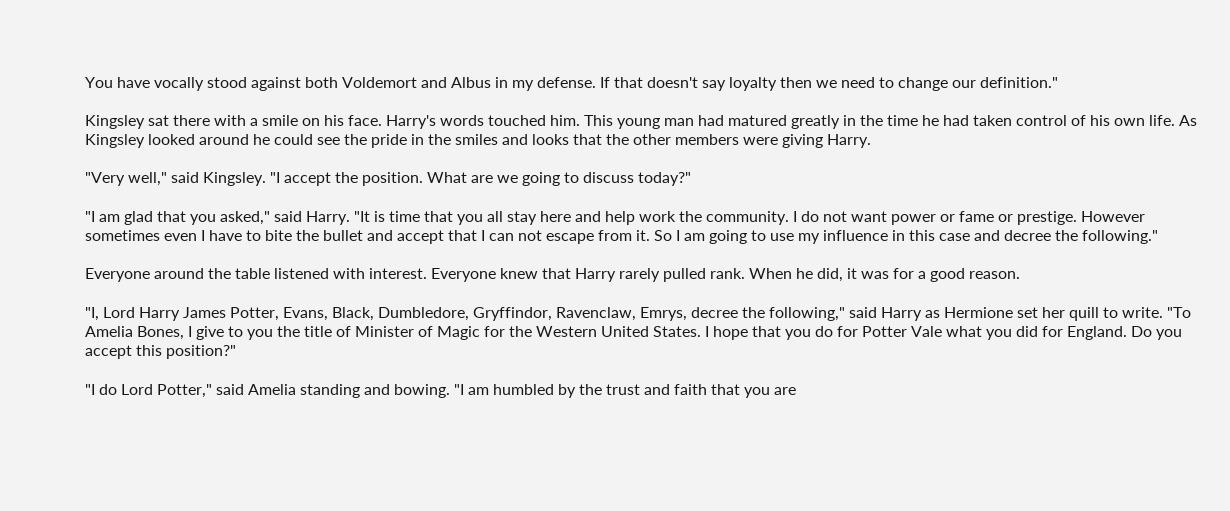You have vocally stood against both Voldemort and Albus in my defense. If that doesn't say loyalty then we need to change our definition."

Kingsley sat there with a smile on his face. Harry's words touched him. This young man had matured greatly in the time he had taken control of his own life. As Kingsley looked around he could see the pride in the smiles and looks that the other members were giving Harry.

"Very well," said Kingsley. "I accept the position. What are we going to discuss today?"

"I am glad that you asked," said Harry. "It is time that you all stay here and help work the community. I do not want power or fame or prestige. However sometimes even I have to bite the bullet and accept that I can not escape from it. So I am going to use my influence in this case and decree the following."

Everyone around the table listened with interest. Everyone knew that Harry rarely pulled rank. When he did, it was for a good reason.

"I, Lord Harry James Potter, Evans, Black, Dumbledore, Gryffindor, Ravenclaw, Emrys, decree the following," said Harry as Hermione set her quill to write. "To Amelia Bones, I give to you the title of Minister of Magic for the Western United States. I hope that you do for Potter Vale what you did for England. Do you accept this position?"

"I do Lord Potter," said Amelia standing and bowing. "I am humbled by the trust and faith that you are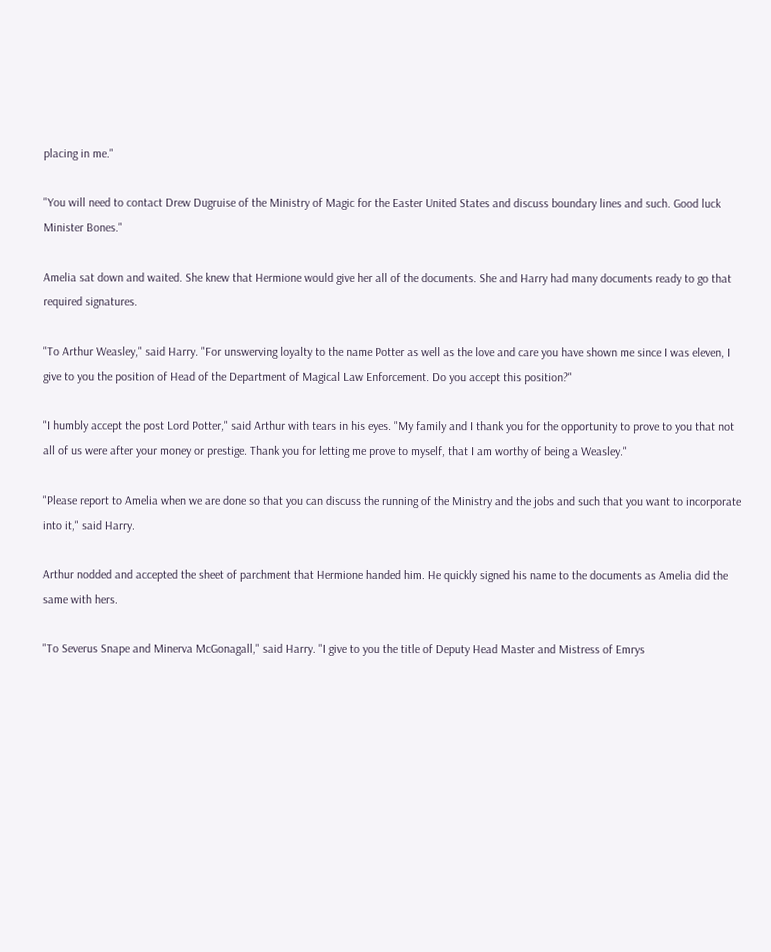placing in me."

"You will need to contact Drew Dugruise of the Ministry of Magic for the Easter United States and discuss boundary lines and such. Good luck Minister Bones."

Amelia sat down and waited. She knew that Hermione would give her all of the documents. She and Harry had many documents ready to go that required signatures.

"To Arthur Weasley," said Harry. "For unswerving loyalty to the name Potter as well as the love and care you have shown me since I was eleven, I give to you the position of Head of the Department of Magical Law Enforcement. Do you accept this position?"

"I humbly accept the post Lord Potter," said Arthur with tears in his eyes. "My family and I thank you for the opportunity to prove to you that not all of us were after your money or prestige. Thank you for letting me prove to myself, that I am worthy of being a Weasley."

"Please report to Amelia when we are done so that you can discuss the running of the Ministry and the jobs and such that you want to incorporate into it," said Harry.

Arthur nodded and accepted the sheet of parchment that Hermione handed him. He quickly signed his name to the documents as Amelia did the same with hers.

"To Severus Snape and Minerva McGonagall," said Harry. "I give to you the title of Deputy Head Master and Mistress of Emrys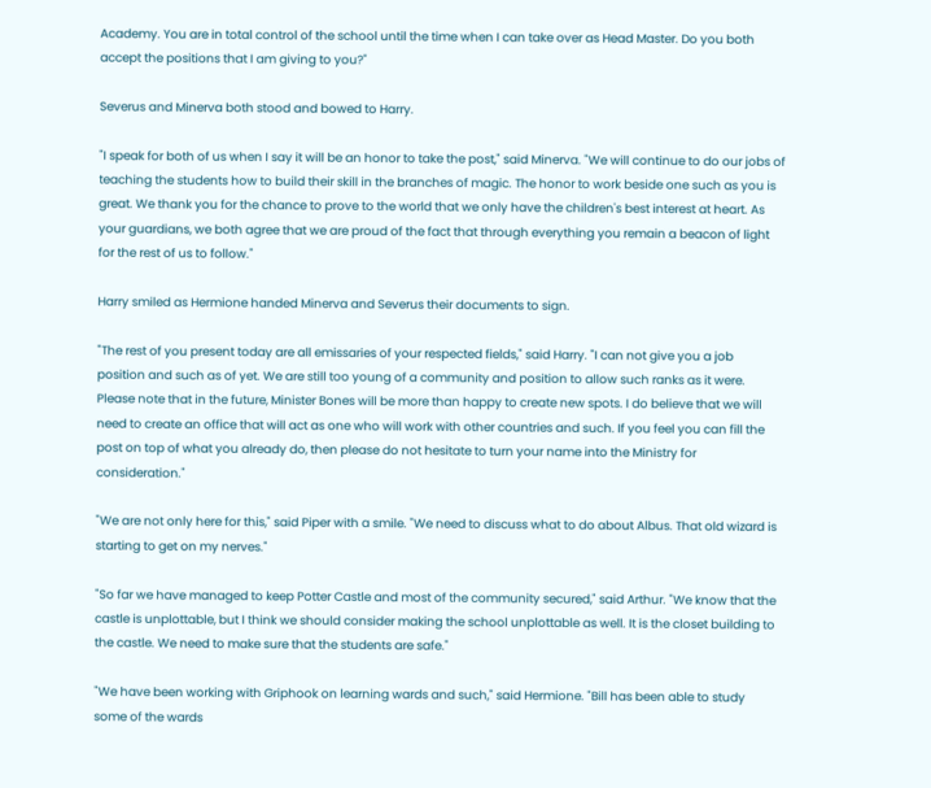Academy. You are in total control of the school until the time when I can take over as Head Master. Do you both accept the positions that I am giving to you?"

Severus and Minerva both stood and bowed to Harry.

"I speak for both of us when I say it will be an honor to take the post," said Minerva. "We will continue to do our jobs of teaching the students how to build their skill in the branches of magic. The honor to work beside one such as you is great. We thank you for the chance to prove to the world that we only have the children's best interest at heart. As your guardians, we both agree that we are proud of the fact that through everything you remain a beacon of light for the rest of us to follow."

Harry smiled as Hermione handed Minerva and Severus their documents to sign.

"The rest of you present today are all emissaries of your respected fields," said Harry. "I can not give you a job position and such as of yet. We are still too young of a community and position to allow such ranks as it were. Please note that in the future, Minister Bones will be more than happy to create new spots. I do believe that we will need to create an office that will act as one who will work with other countries and such. If you feel you can fill the post on top of what you already do, then please do not hesitate to turn your name into the Ministry for consideration."

"We are not only here for this," said Piper with a smile. "We need to discuss what to do about Albus. That old wizard is starting to get on my nerves."

"So far we have managed to keep Potter Castle and most of the community secured," said Arthur. "We know that the castle is unplottable, but I think we should consider making the school unplottable as well. It is the closet building to the castle. We need to make sure that the students are safe."

"We have been working with Griphook on learning wards and such," said Hermione. "Bill has been able to study some of the wards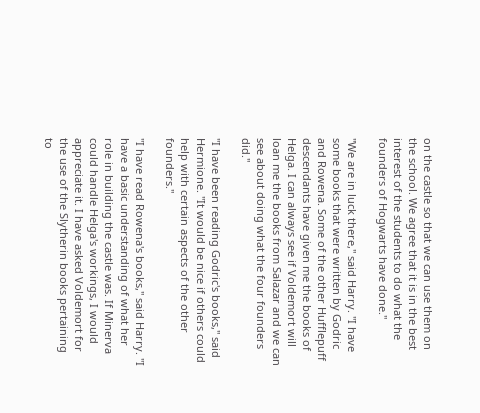on the castle so that we can use them on the school. We agree that it is in the best interest of the students to do what the founders of Hogwarts have done."

"We are in luck there," said Harry. "I have some books that were written by Godric and Rowena. Some of the other Hufflepuff descendants have given me the books of Helga. I can always see if Voldemort will loan me the books from Salazar and we can see about doing what the four founders did."

"I have been reading Godric's books," said Hermione. "It would be nice if others could help with certain aspects of the other founders."

"I have read Rowena's books," said Harry. "I have a basic understanding of what her role in building the castle was. If Minerva could handle Helga's workings, I would appreciate it. I have asked Voldemort for the use of the Slytherin books pertaining to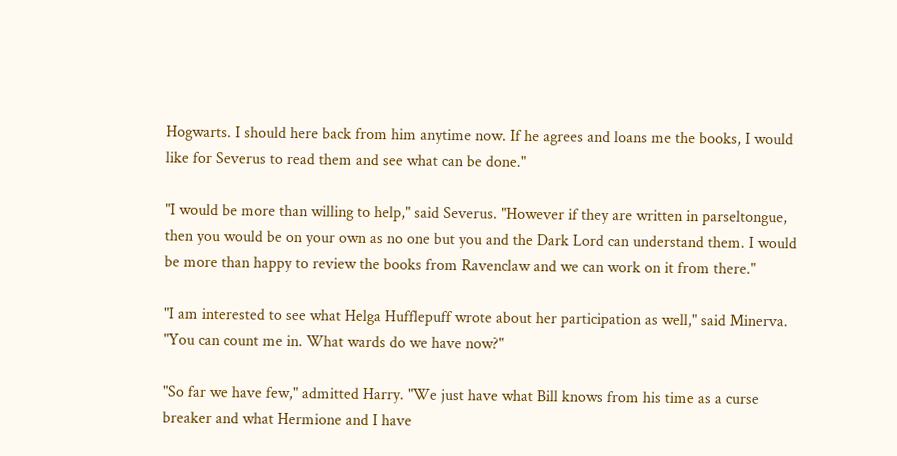Hogwarts. I should here back from him anytime now. If he agrees and loans me the books, I would like for Severus to read them and see what can be done."

"I would be more than willing to help," said Severus. "However if they are written in parseltongue, then you would be on your own as no one but you and the Dark Lord can understand them. I would be more than happy to review the books from Ravenclaw and we can work on it from there."

"I am interested to see what Helga Hufflepuff wrote about her participation as well," said Minerva. "You can count me in. What wards do we have now?"

"So far we have few," admitted Harry. "We just have what Bill knows from his time as a curse breaker and what Hermione and I have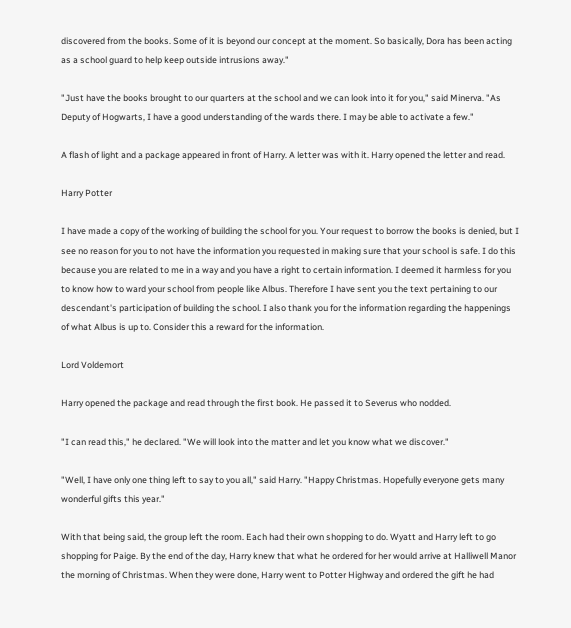discovered from the books. Some of it is beyond our concept at the moment. So basically, Dora has been acting as a school guard to help keep outside intrusions away."

"Just have the books brought to our quarters at the school and we can look into it for you," said Minerva. "As Deputy of Hogwarts, I have a good understanding of the wards there. I may be able to activate a few."

A flash of light and a package appeared in front of Harry. A letter was with it. Harry opened the letter and read.

Harry Potter

I have made a copy of the working of building the school for you. Your request to borrow the books is denied, but I see no reason for you to not have the information you requested in making sure that your school is safe. I do this because you are related to me in a way and you have a right to certain information. I deemed it harmless for you to know how to ward your school from people like Albus. Therefore I have sent you the text pertaining to our descendant's participation of building the school. I also thank you for the information regarding the happenings of what Albus is up to. Consider this a reward for the information.

Lord Voldemort

Harry opened the package and read through the first book. He passed it to Severus who nodded.

"I can read this," he declared. "We will look into the matter and let you know what we discover."

"Well, I have only one thing left to say to you all," said Harry. "Happy Christmas. Hopefully everyone gets many wonderful gifts this year."

With that being said, the group left the room. Each had their own shopping to do. Wyatt and Harry left to go shopping for Paige. By the end of the day, Harry knew that what he ordered for her would arrive at Halliwell Manor the morning of Christmas. When they were done, Harry went to Potter Highway and ordered the gift he had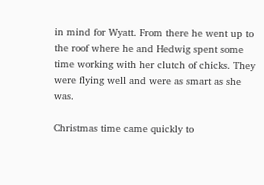in mind for Wyatt. From there he went up to the roof where he and Hedwig spent some time working with her clutch of chicks. They were flying well and were as smart as she was.

Christmas time came quickly to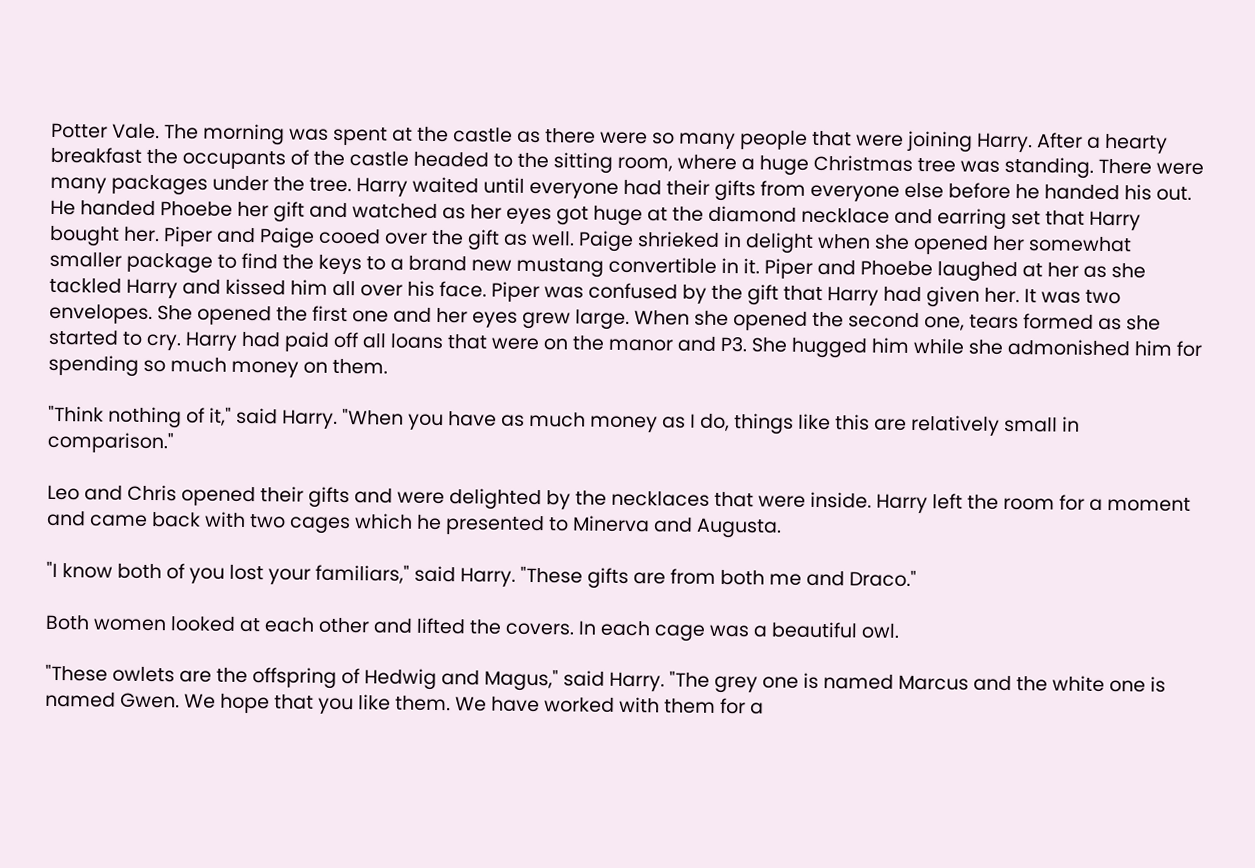Potter Vale. The morning was spent at the castle as there were so many people that were joining Harry. After a hearty breakfast the occupants of the castle headed to the sitting room, where a huge Christmas tree was standing. There were many packages under the tree. Harry waited until everyone had their gifts from everyone else before he handed his out. He handed Phoebe her gift and watched as her eyes got huge at the diamond necklace and earring set that Harry bought her. Piper and Paige cooed over the gift as well. Paige shrieked in delight when she opened her somewhat smaller package to find the keys to a brand new mustang convertible in it. Piper and Phoebe laughed at her as she tackled Harry and kissed him all over his face. Piper was confused by the gift that Harry had given her. It was two envelopes. She opened the first one and her eyes grew large. When she opened the second one, tears formed as she started to cry. Harry had paid off all loans that were on the manor and P3. She hugged him while she admonished him for spending so much money on them.

"Think nothing of it," said Harry. "When you have as much money as I do, things like this are relatively small in comparison."

Leo and Chris opened their gifts and were delighted by the necklaces that were inside. Harry left the room for a moment and came back with two cages which he presented to Minerva and Augusta.

"I know both of you lost your familiars," said Harry. "These gifts are from both me and Draco."

Both women looked at each other and lifted the covers. In each cage was a beautiful owl.

"These owlets are the offspring of Hedwig and Magus," said Harry. "The grey one is named Marcus and the white one is named Gwen. We hope that you like them. We have worked with them for a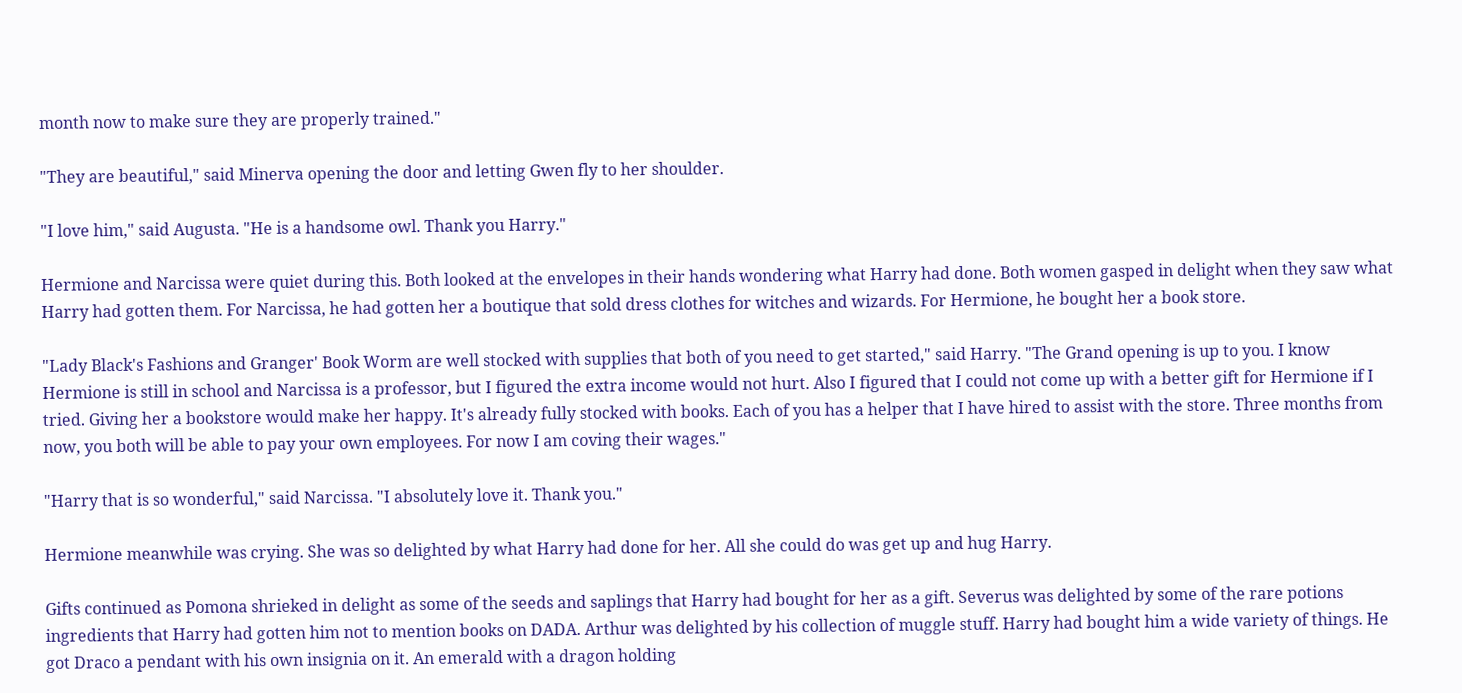month now to make sure they are properly trained."

"They are beautiful," said Minerva opening the door and letting Gwen fly to her shoulder.

"I love him," said Augusta. "He is a handsome owl. Thank you Harry."

Hermione and Narcissa were quiet during this. Both looked at the envelopes in their hands wondering what Harry had done. Both women gasped in delight when they saw what Harry had gotten them. For Narcissa, he had gotten her a boutique that sold dress clothes for witches and wizards. For Hermione, he bought her a book store.

"Lady Black's Fashions and Granger' Book Worm are well stocked with supplies that both of you need to get started," said Harry. "The Grand opening is up to you. I know Hermione is still in school and Narcissa is a professor, but I figured the extra income would not hurt. Also I figured that I could not come up with a better gift for Hermione if I tried. Giving her a bookstore would make her happy. It's already fully stocked with books. Each of you has a helper that I have hired to assist with the store. Three months from now, you both will be able to pay your own employees. For now I am coving their wages."

"Harry that is so wonderful," said Narcissa. "I absolutely love it. Thank you."

Hermione meanwhile was crying. She was so delighted by what Harry had done for her. All she could do was get up and hug Harry.

Gifts continued as Pomona shrieked in delight as some of the seeds and saplings that Harry had bought for her as a gift. Severus was delighted by some of the rare potions ingredients that Harry had gotten him not to mention books on DADA. Arthur was delighted by his collection of muggle stuff. Harry had bought him a wide variety of things. He got Draco a pendant with his own insignia on it. An emerald with a dragon holding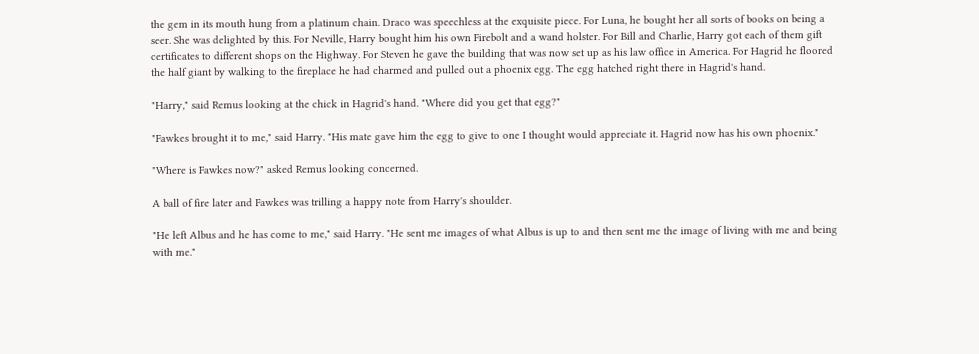the gem in its mouth hung from a platinum chain. Draco was speechless at the exquisite piece. For Luna, he bought her all sorts of books on being a seer. She was delighted by this. For Neville, Harry bought him his own Firebolt and a wand holster. For Bill and Charlie, Harry got each of them gift certificates to different shops on the Highway. For Steven he gave the building that was now set up as his law office in America. For Hagrid he floored the half giant by walking to the fireplace he had charmed and pulled out a phoenix egg. The egg hatched right there in Hagrid's hand.

"Harry," said Remus looking at the chick in Hagrid's hand. "Where did you get that egg?"

"Fawkes brought it to me," said Harry. "His mate gave him the egg to give to one I thought would appreciate it. Hagrid now has his own phoenix."

"Where is Fawkes now?" asked Remus looking concerned.

A ball of fire later and Fawkes was trilling a happy note from Harry's shoulder.

"He left Albus and he has come to me," said Harry. "He sent me images of what Albus is up to and then sent me the image of living with me and being with me."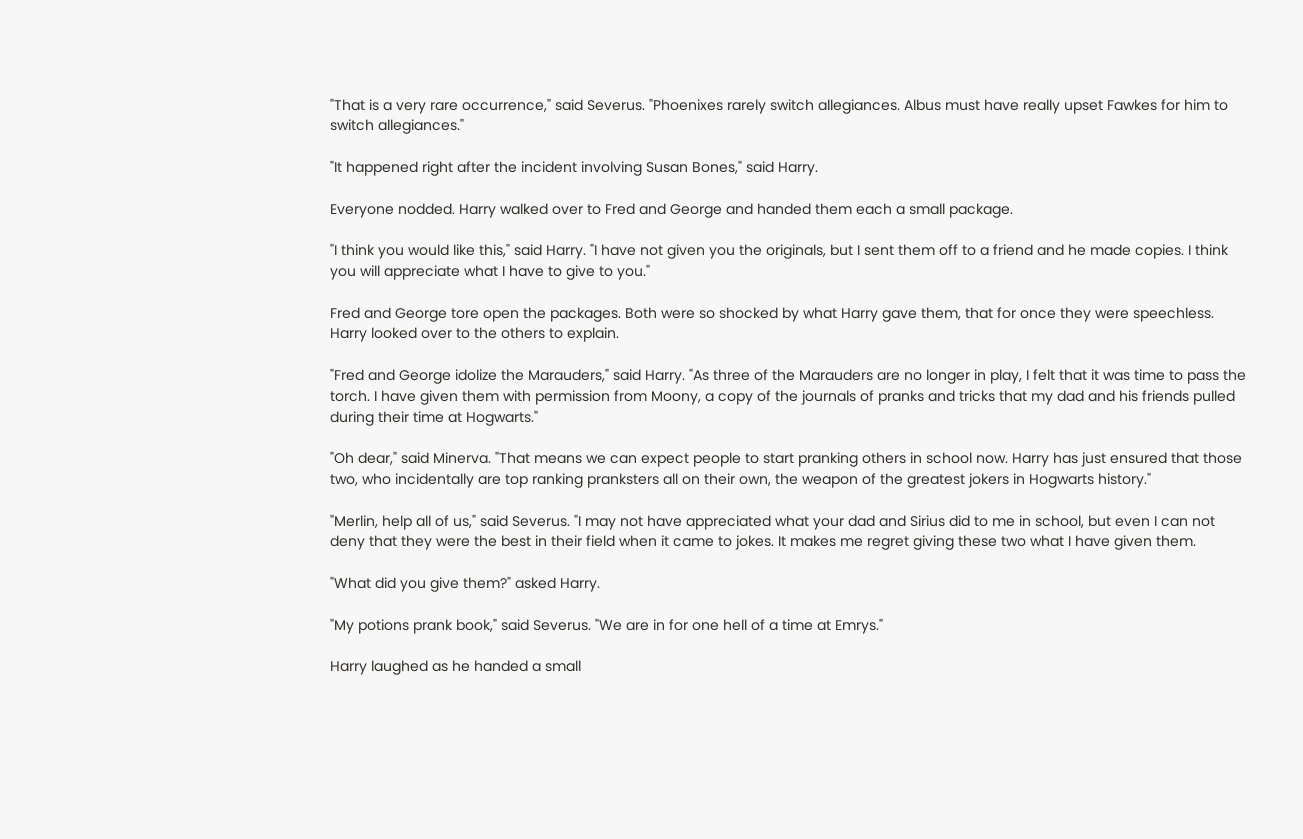"That is a very rare occurrence," said Severus. "Phoenixes rarely switch allegiances. Albus must have really upset Fawkes for him to switch allegiances."

"It happened right after the incident involving Susan Bones," said Harry.

Everyone nodded. Harry walked over to Fred and George and handed them each a small package.

"I think you would like this," said Harry. "I have not given you the originals, but I sent them off to a friend and he made copies. I think you will appreciate what I have to give to you."

Fred and George tore open the packages. Both were so shocked by what Harry gave them, that for once they were speechless. Harry looked over to the others to explain.

"Fred and George idolize the Marauders," said Harry. "As three of the Marauders are no longer in play, I felt that it was time to pass the torch. I have given them with permission from Moony, a copy of the journals of pranks and tricks that my dad and his friends pulled during their time at Hogwarts."

"Oh dear," said Minerva. "That means we can expect people to start pranking others in school now. Harry has just ensured that those two, who incidentally are top ranking pranksters all on their own, the weapon of the greatest jokers in Hogwarts history."

"Merlin, help all of us," said Severus. "I may not have appreciated what your dad and Sirius did to me in school, but even I can not deny that they were the best in their field when it came to jokes. It makes me regret giving these two what I have given them.

"What did you give them?" asked Harry.

"My potions prank book," said Severus. "We are in for one hell of a time at Emrys."

Harry laughed as he handed a small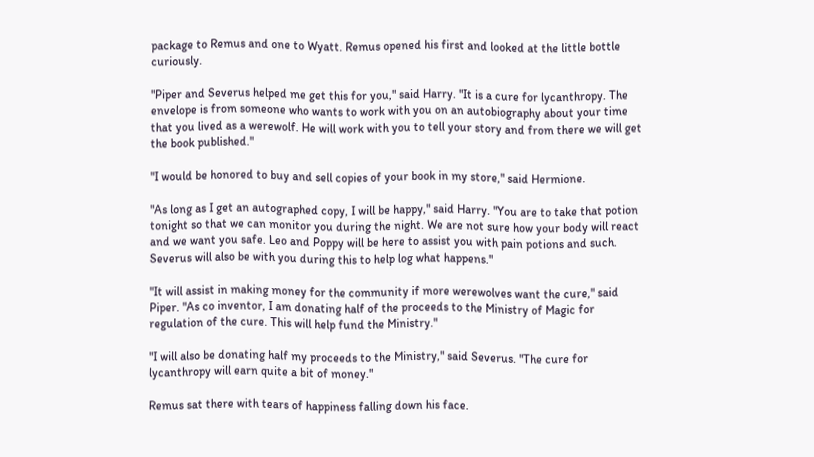package to Remus and one to Wyatt. Remus opened his first and looked at the little bottle curiously.

"Piper and Severus helped me get this for you," said Harry. "It is a cure for lycanthropy. The envelope is from someone who wants to work with you on an autobiography about your time that you lived as a werewolf. He will work with you to tell your story and from there we will get the book published."

"I would be honored to buy and sell copies of your book in my store," said Hermione.

"As long as I get an autographed copy, I will be happy," said Harry. "You are to take that potion tonight so that we can monitor you during the night. We are not sure how your body will react and we want you safe. Leo and Poppy will be here to assist you with pain potions and such. Severus will also be with you during this to help log what happens."

"It will assist in making money for the community if more werewolves want the cure," said Piper. "As co inventor, I am donating half of the proceeds to the Ministry of Magic for regulation of the cure. This will help fund the Ministry."

"I will also be donating half my proceeds to the Ministry," said Severus. "The cure for lycanthropy will earn quite a bit of money."

Remus sat there with tears of happiness falling down his face.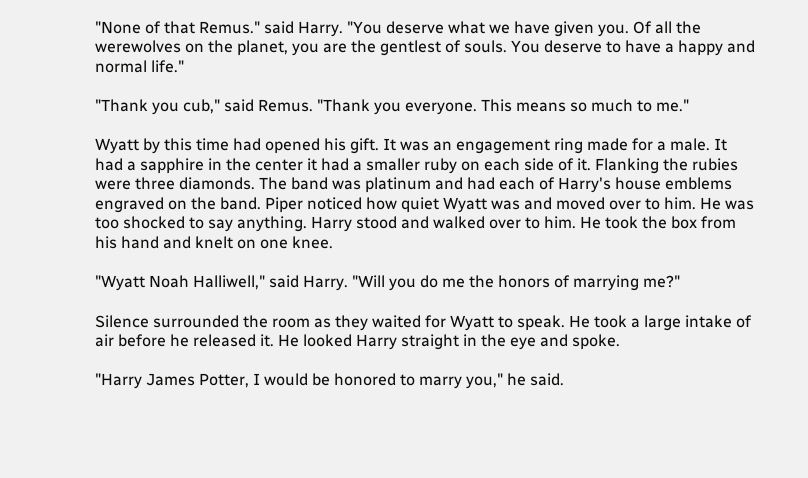"None of that Remus." said Harry. "You deserve what we have given you. Of all the werewolves on the planet, you are the gentlest of souls. You deserve to have a happy and normal life."

"Thank you cub," said Remus. "Thank you everyone. This means so much to me."

Wyatt by this time had opened his gift. It was an engagement ring made for a male. It had a sapphire in the center it had a smaller ruby on each side of it. Flanking the rubies were three diamonds. The band was platinum and had each of Harry's house emblems engraved on the band. Piper noticed how quiet Wyatt was and moved over to him. He was too shocked to say anything. Harry stood and walked over to him. He took the box from his hand and knelt on one knee.

"Wyatt Noah Halliwell," said Harry. "Will you do me the honors of marrying me?"

Silence surrounded the room as they waited for Wyatt to speak. He took a large intake of air before he released it. He looked Harry straight in the eye and spoke.

"Harry James Potter, I would be honored to marry you," he said.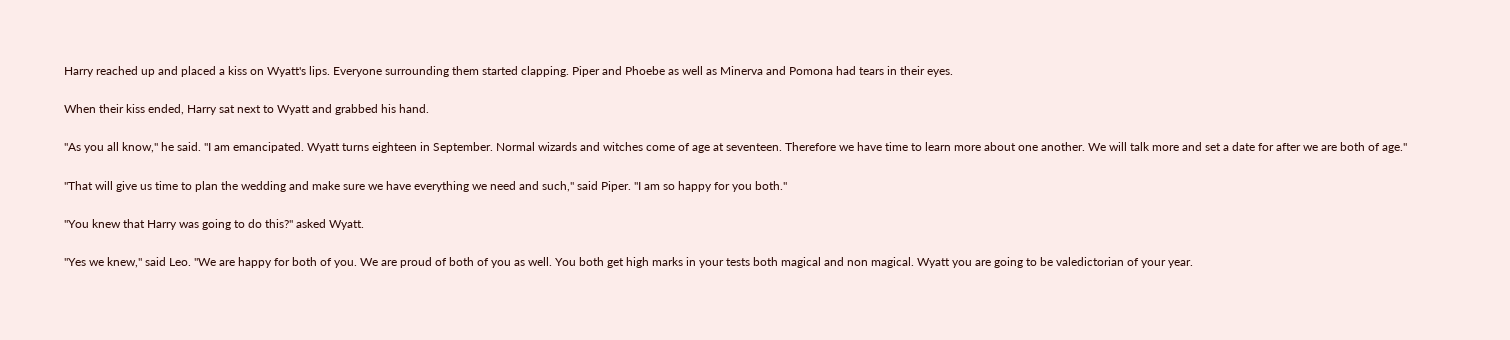Harry reached up and placed a kiss on Wyatt's lips. Everyone surrounding them started clapping. Piper and Phoebe as well as Minerva and Pomona had tears in their eyes.

When their kiss ended, Harry sat next to Wyatt and grabbed his hand.

"As you all know," he said. "I am emancipated. Wyatt turns eighteen in September. Normal wizards and witches come of age at seventeen. Therefore we have time to learn more about one another. We will talk more and set a date for after we are both of age."

"That will give us time to plan the wedding and make sure we have everything we need and such," said Piper. "I am so happy for you both."

"You knew that Harry was going to do this?" asked Wyatt.

"Yes we knew," said Leo. "We are happy for both of you. We are proud of both of you as well. You both get high marks in your tests both magical and non magical. Wyatt you are going to be valedictorian of your year.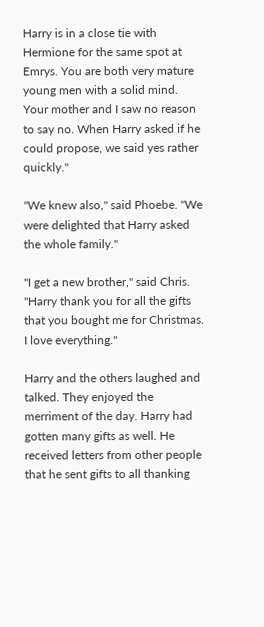Harry is in a close tie with Hermione for the same spot at Emrys. You are both very mature young men with a solid mind. Your mother and I saw no reason to say no. When Harry asked if he could propose, we said yes rather quickly."

"We knew also," said Phoebe. "We were delighted that Harry asked the whole family."

"I get a new brother," said Chris. "Harry thank you for all the gifts that you bought me for Christmas. I love everything."

Harry and the others laughed and talked. They enjoyed the merriment of the day. Harry had gotten many gifts as well. He received letters from other people that he sent gifts to all thanking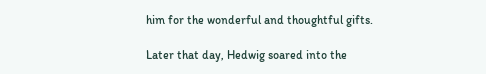him for the wonderful and thoughtful gifts.

Later that day, Hedwig soared into the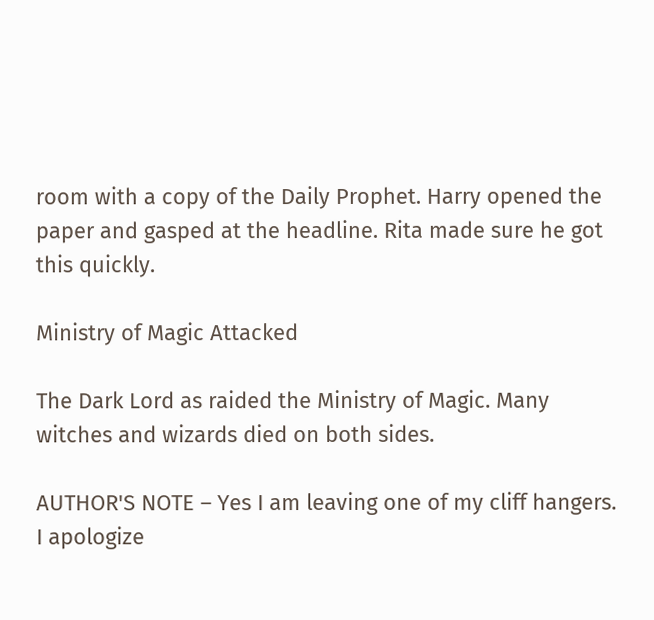room with a copy of the Daily Prophet. Harry opened the paper and gasped at the headline. Rita made sure he got this quickly.

Ministry of Magic Attacked

The Dark Lord as raided the Ministry of Magic. Many witches and wizards died on both sides.

AUTHOR'S NOTE – Yes I am leaving one of my cliff hangers. I apologize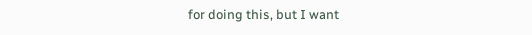for doing this, but I want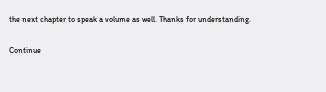the next chapter to speak a volume as well. Thanks for understanding.

Continue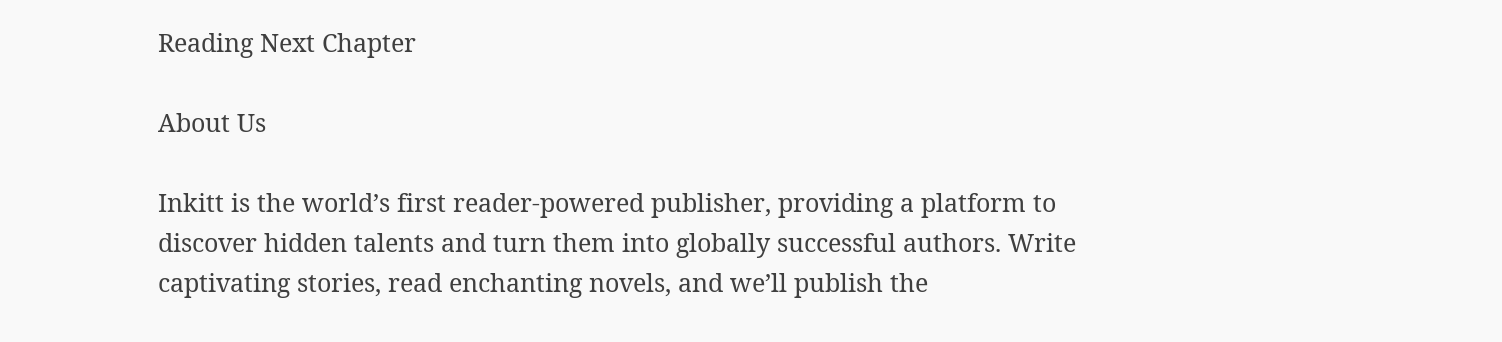Reading Next Chapter

About Us

Inkitt is the world’s first reader-powered publisher, providing a platform to discover hidden talents and turn them into globally successful authors. Write captivating stories, read enchanting novels, and we’ll publish the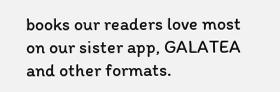books our readers love most on our sister app, GALATEA and other formats.